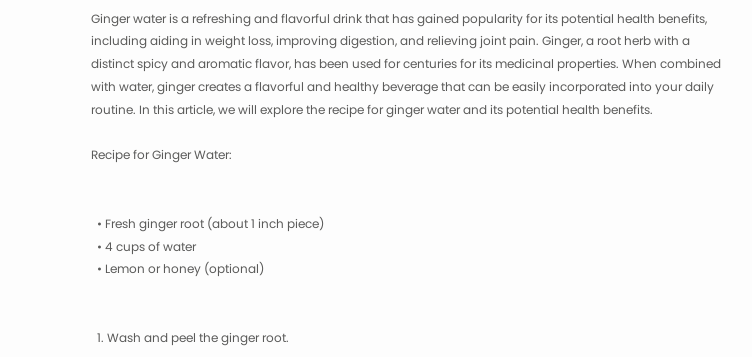Ginger water is a refreshing and flavorful drink that has gained popularity for its potential health benefits, including aiding in weight loss, improving digestion, and relieving joint pain. Ginger, a root herb with a distinct spicy and aromatic flavor, has been used for centuries for its medicinal properties. When combined with water, ginger creates a flavorful and healthy beverage that can be easily incorporated into your daily routine. In this article, we will explore the recipe for ginger water and its potential health benefits.

Recipe for Ginger Water:


  • Fresh ginger root (about 1 inch piece)
  • 4 cups of water
  • Lemon or honey (optional)


  1. Wash and peel the ginger root.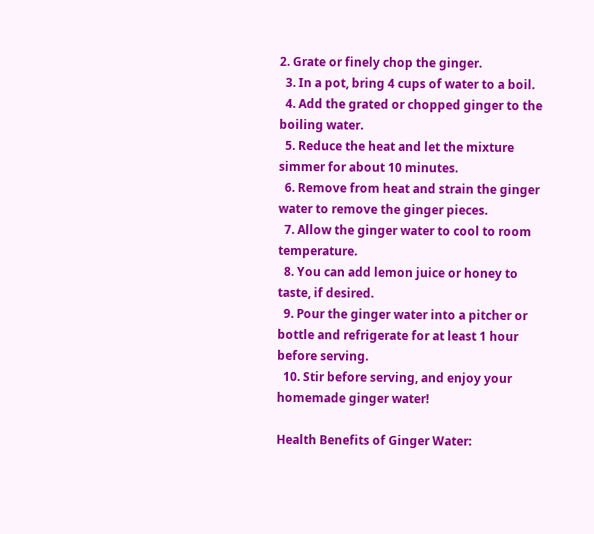2. Grate or finely chop the ginger.
  3. In a pot, bring 4 cups of water to a boil.
  4. Add the grated or chopped ginger to the boiling water.
  5. Reduce the heat and let the mixture simmer for about 10 minutes.
  6. Remove from heat and strain the ginger water to remove the ginger pieces.
  7. Allow the ginger water to cool to room temperature.
  8. You can add lemon juice or honey to taste, if desired.
  9. Pour the ginger water into a pitcher or bottle and refrigerate for at least 1 hour before serving.
  10. Stir before serving, and enjoy your homemade ginger water!

Health Benefits of Ginger Water: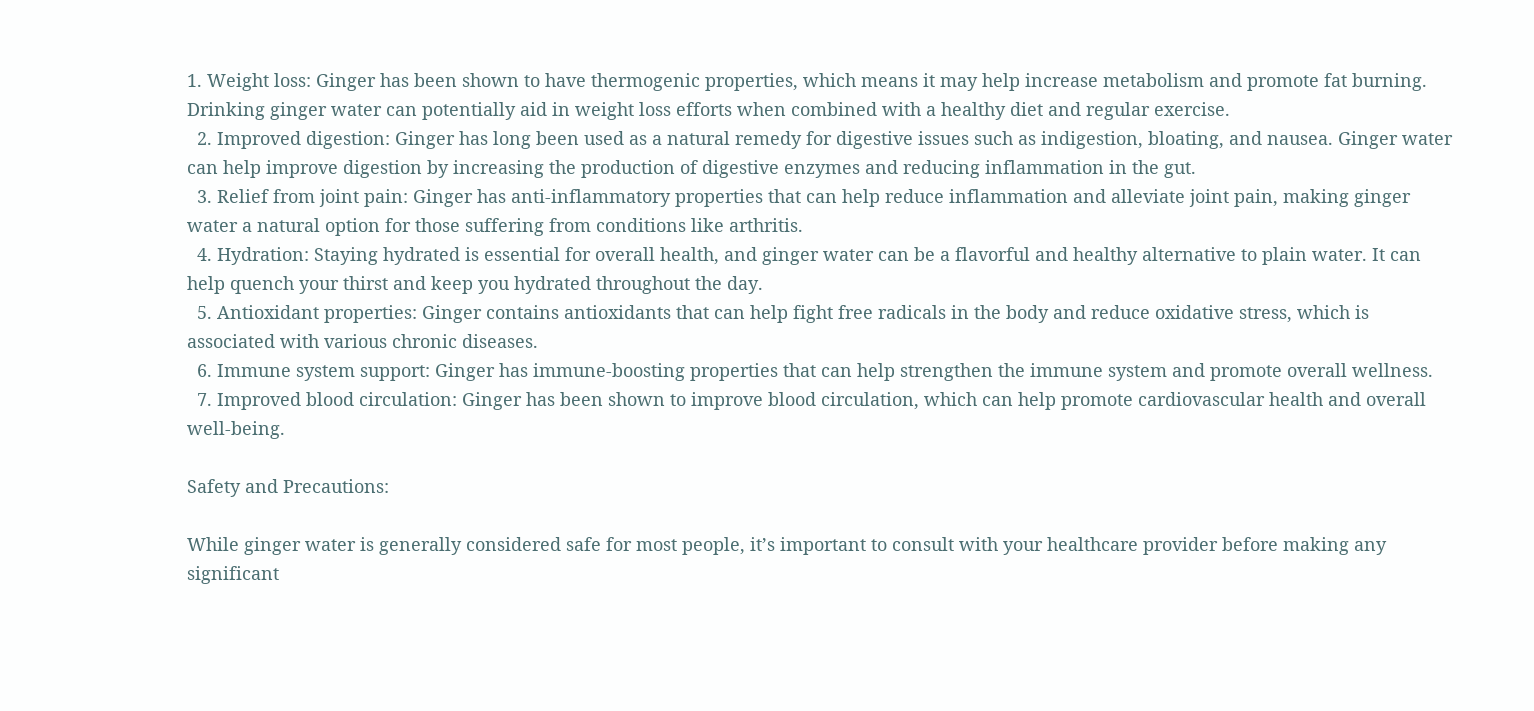1. Weight loss: Ginger has been shown to have thermogenic properties, which means it may help increase metabolism and promote fat burning. Drinking ginger water can potentially aid in weight loss efforts when combined with a healthy diet and regular exercise.
  2. Improved digestion: Ginger has long been used as a natural remedy for digestive issues such as indigestion, bloating, and nausea. Ginger water can help improve digestion by increasing the production of digestive enzymes and reducing inflammation in the gut.
  3. Relief from joint pain: Ginger has anti-inflammatory properties that can help reduce inflammation and alleviate joint pain, making ginger water a natural option for those suffering from conditions like arthritis.
  4. Hydration: Staying hydrated is essential for overall health, and ginger water can be a flavorful and healthy alternative to plain water. It can help quench your thirst and keep you hydrated throughout the day.
  5. Antioxidant properties: Ginger contains antioxidants that can help fight free radicals in the body and reduce oxidative stress, which is associated with various chronic diseases.
  6. Immune system support: Ginger has immune-boosting properties that can help strengthen the immune system and promote overall wellness.
  7. Improved blood circulation: Ginger has been shown to improve blood circulation, which can help promote cardiovascular health and overall well-being.

Safety and Precautions:

While ginger water is generally considered safe for most people, it’s important to consult with your healthcare provider before making any significant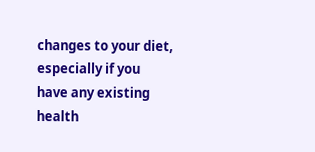changes to your diet, especially if you have any existing health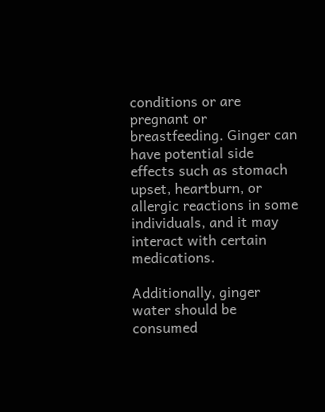conditions or are pregnant or breastfeeding. Ginger can have potential side effects such as stomach upset, heartburn, or allergic reactions in some individuals, and it may interact with certain medications.

Additionally, ginger water should be consumed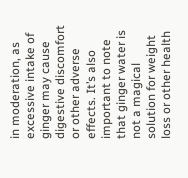in moderation, as excessive intake of ginger may cause digestive discomfort or other adverse effects. It’s also important to note that ginger water is not a magical solution for weight loss or other health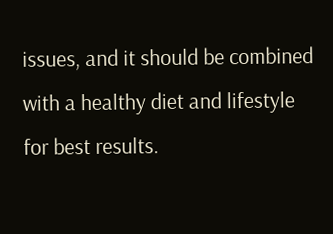issues, and it should be combined with a healthy diet and lifestyle for best results.